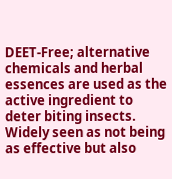DEET-Free; alternative chemicals and herbal essences are used as the active ingredient to deter biting insects. Widely seen as not being as effective but also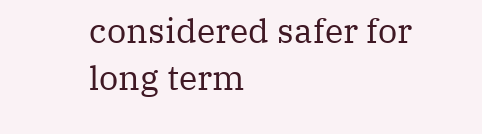considered safer for long term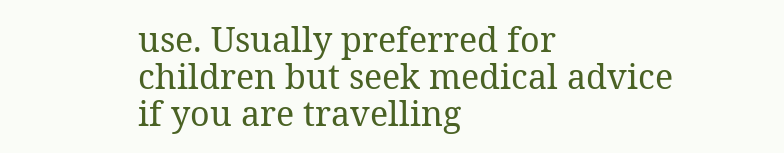use. Usually preferred for children but seek medical advice if you are travelling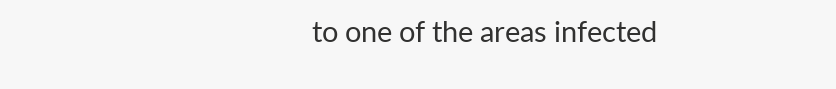to one of the areas infected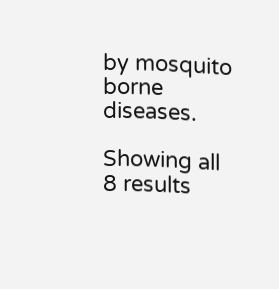by mosquito borne diseases.

Showing all 8 results